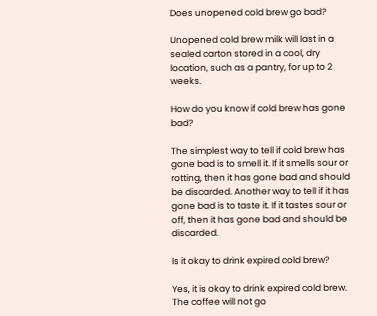Does unopened cold brew go bad?

Unopened cold brew milk will last in a sealed carton stored in a cool, dry location, such as a pantry, for up to 2 weeks.

How do you know if cold brew has gone bad?

The simplest way to tell if cold brew has gone bad is to smell it. If it smells sour or rotting, then it has gone bad and should be discarded. Another way to tell if it has gone bad is to taste it. If it tastes sour or off, then it has gone bad and should be discarded.

Is it okay to drink expired cold brew?

Yes, it is okay to drink expired cold brew. The coffee will not go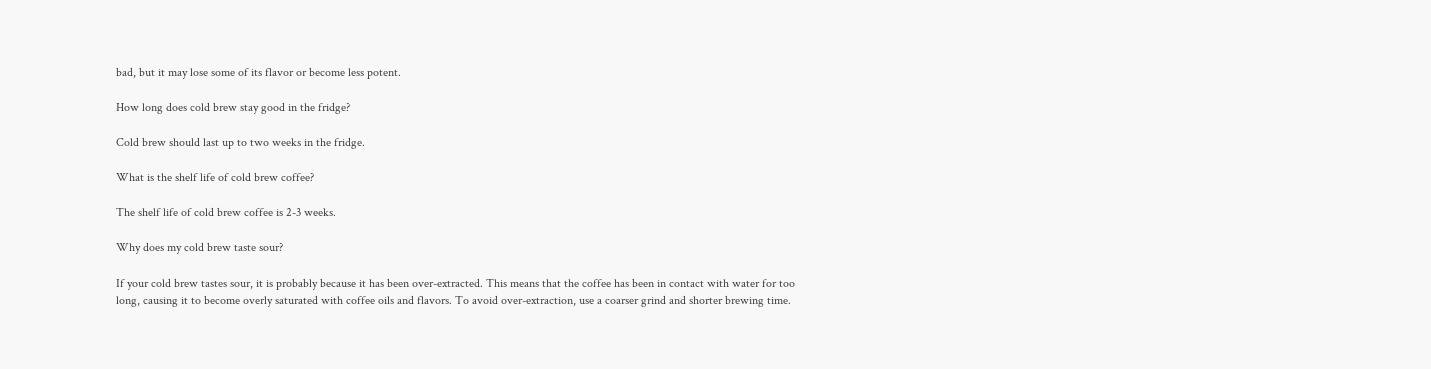bad, but it may lose some of its flavor or become less potent.

How long does cold brew stay good in the fridge?

Cold brew should last up to two weeks in the fridge.

What is the shelf life of cold brew coffee?

The shelf life of cold brew coffee is 2-3 weeks.

Why does my cold brew taste sour?

If your cold brew tastes sour, it is probably because it has been over-extracted. This means that the coffee has been in contact with water for too long, causing it to become overly saturated with coffee oils and flavors. To avoid over-extraction, use a coarser grind and shorter brewing time.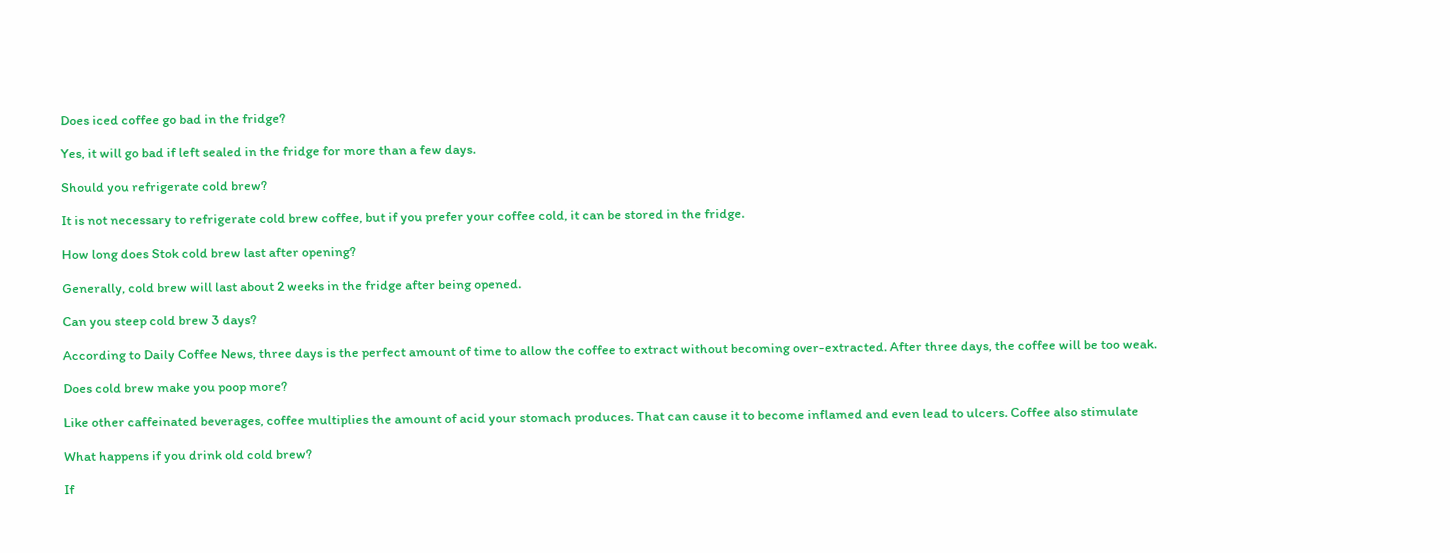Does iced coffee go bad in the fridge?

Yes, it will go bad if left sealed in the fridge for more than a few days.

Should you refrigerate cold brew?

It is not necessary to refrigerate cold brew coffee, but if you prefer your coffee cold, it can be stored in the fridge.

How long does Stok cold brew last after opening?

Generally, cold brew will last about 2 weeks in the fridge after being opened.

Can you steep cold brew 3 days?

According to Daily Coffee News, three days is the perfect amount of time to allow the coffee to extract without becoming over-extracted. After three days, the coffee will be too weak.

Does cold brew make you poop more?

Like other caffeinated beverages, coffee multiplies the amount of acid your stomach produces. That can cause it to become inflamed and even lead to ulcers. Coffee also stimulate

What happens if you drink old cold brew?

If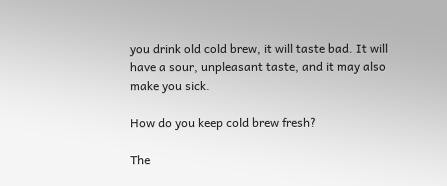you drink old cold brew, it will taste bad. It will have a sour, unpleasant taste, and it may also make you sick.

How do you keep cold brew fresh?

The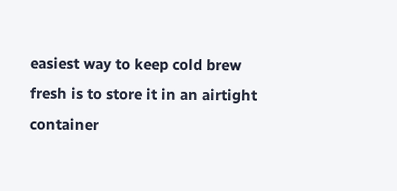easiest way to keep cold brew fresh is to store it in an airtight container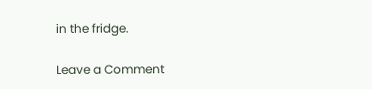in the fridge.

Leave a Comment